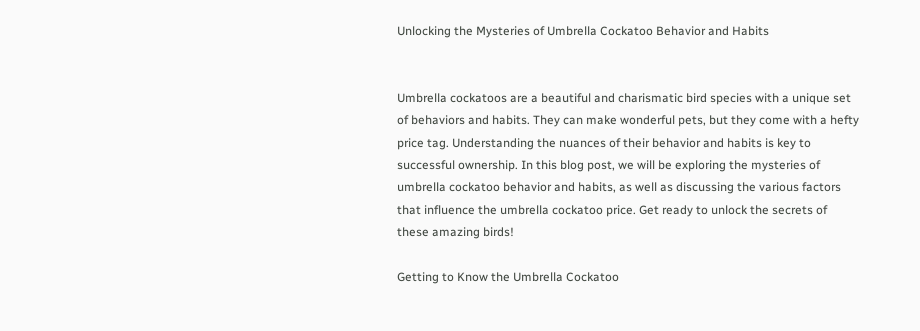Unlocking the Mysteries of Umbrella Cockatoo Behavior and Habits


Umbrella cockatoos are a beautiful and charismatic bird species with a unique set of behaviors and habits. They can make wonderful pets, but they come with a hefty price tag. Understanding the nuances of their behavior and habits is key to successful ownership. In this blog post, we will be exploring the mysteries of umbrella cockatoo behavior and habits, as well as discussing the various factors that influence the umbrella cockatoo price. Get ready to unlock the secrets of these amazing birds!

Getting to Know the Umbrella Cockatoo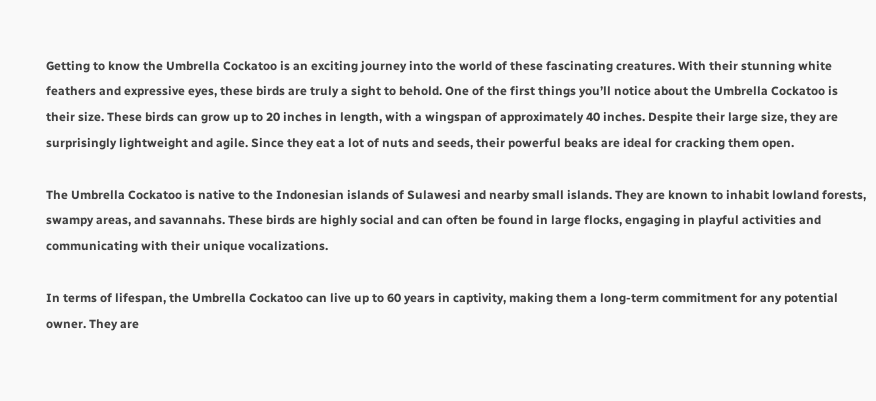Getting to know the Umbrella Cockatoo is an exciting journey into the world of these fascinating creatures. With their stunning white feathers and expressive eyes, these birds are truly a sight to behold. One of the first things you’ll notice about the Umbrella Cockatoo is their size. These birds can grow up to 20 inches in length, with a wingspan of approximately 40 inches. Despite their large size, they are surprisingly lightweight and agile. Since they eat a lot of nuts and seeds, their powerful beaks are ideal for cracking them open.

The Umbrella Cockatoo is native to the Indonesian islands of Sulawesi and nearby small islands. They are known to inhabit lowland forests, swampy areas, and savannahs. These birds are highly social and can often be found in large flocks, engaging in playful activities and communicating with their unique vocalizations.

In terms of lifespan, the Umbrella Cockatoo can live up to 60 years in captivity, making them a long-term commitment for any potential owner. They are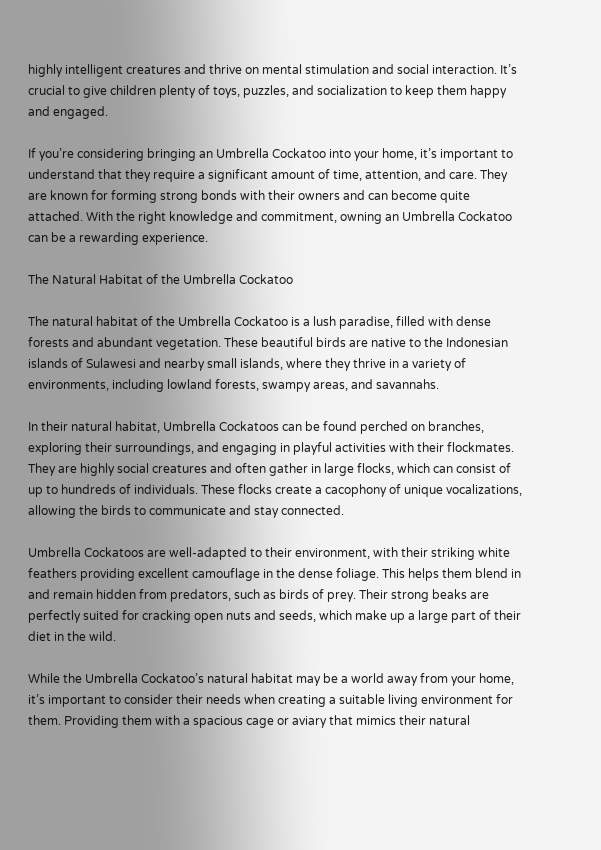highly intelligent creatures and thrive on mental stimulation and social interaction. It’s crucial to give children plenty of toys, puzzles, and socialization to keep them happy and engaged.

If you’re considering bringing an Umbrella Cockatoo into your home, it’s important to understand that they require a significant amount of time, attention, and care. They are known for forming strong bonds with their owners and can become quite attached. With the right knowledge and commitment, owning an Umbrella Cockatoo can be a rewarding experience.

The Natural Habitat of the Umbrella Cockatoo

The natural habitat of the Umbrella Cockatoo is a lush paradise, filled with dense forests and abundant vegetation. These beautiful birds are native to the Indonesian islands of Sulawesi and nearby small islands, where they thrive in a variety of environments, including lowland forests, swampy areas, and savannahs.

In their natural habitat, Umbrella Cockatoos can be found perched on branches, exploring their surroundings, and engaging in playful activities with their flockmates. They are highly social creatures and often gather in large flocks, which can consist of up to hundreds of individuals. These flocks create a cacophony of unique vocalizations, allowing the birds to communicate and stay connected.

Umbrella Cockatoos are well-adapted to their environment, with their striking white feathers providing excellent camouflage in the dense foliage. This helps them blend in and remain hidden from predators, such as birds of prey. Their strong beaks are perfectly suited for cracking open nuts and seeds, which make up a large part of their diet in the wild.

While the Umbrella Cockatoo’s natural habitat may be a world away from your home, it’s important to consider their needs when creating a suitable living environment for them. Providing them with a spacious cage or aviary that mimics their natural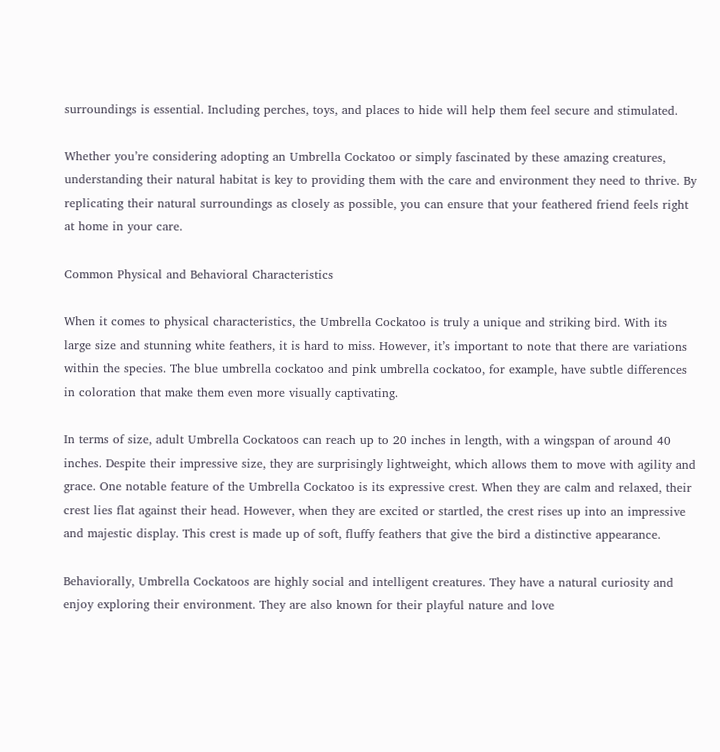surroundings is essential. Including perches, toys, and places to hide will help them feel secure and stimulated.

Whether you’re considering adopting an Umbrella Cockatoo or simply fascinated by these amazing creatures, understanding their natural habitat is key to providing them with the care and environment they need to thrive. By replicating their natural surroundings as closely as possible, you can ensure that your feathered friend feels right at home in your care.

Common Physical and Behavioral Characteristics

When it comes to physical characteristics, the Umbrella Cockatoo is truly a unique and striking bird. With its large size and stunning white feathers, it is hard to miss. However, it’s important to note that there are variations within the species. The blue umbrella cockatoo and pink umbrella cockatoo, for example, have subtle differences in coloration that make them even more visually captivating.

In terms of size, adult Umbrella Cockatoos can reach up to 20 inches in length, with a wingspan of around 40 inches. Despite their impressive size, they are surprisingly lightweight, which allows them to move with agility and grace. One notable feature of the Umbrella Cockatoo is its expressive crest. When they are calm and relaxed, their crest lies flat against their head. However, when they are excited or startled, the crest rises up into an impressive and majestic display. This crest is made up of soft, fluffy feathers that give the bird a distinctive appearance.

Behaviorally, Umbrella Cockatoos are highly social and intelligent creatures. They have a natural curiosity and enjoy exploring their environment. They are also known for their playful nature and love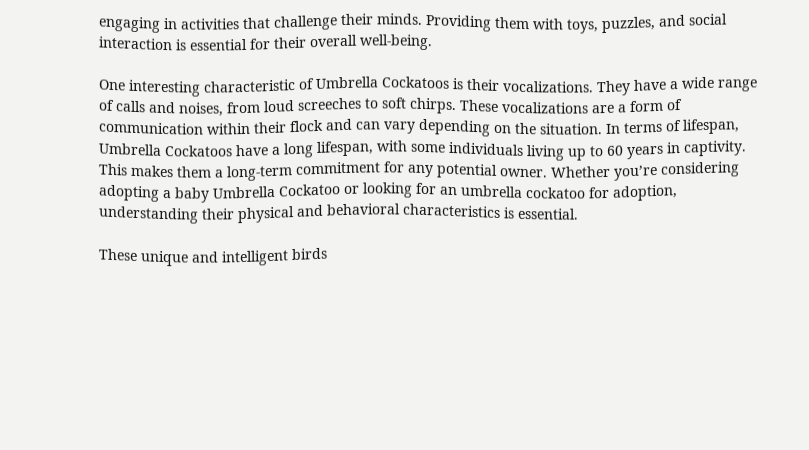engaging in activities that challenge their minds. Providing them with toys, puzzles, and social interaction is essential for their overall well-being.

One interesting characteristic of Umbrella Cockatoos is their vocalizations. They have a wide range of calls and noises, from loud screeches to soft chirps. These vocalizations are a form of communication within their flock and can vary depending on the situation. In terms of lifespan, Umbrella Cockatoos have a long lifespan, with some individuals living up to 60 years in captivity. This makes them a long-term commitment for any potential owner. Whether you’re considering adopting a baby Umbrella Cockatoo or looking for an umbrella cockatoo for adoption, understanding their physical and behavioral characteristics is essential.

These unique and intelligent birds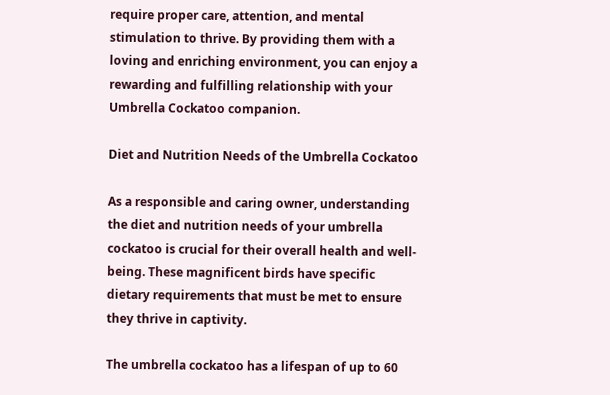require proper care, attention, and mental stimulation to thrive. By providing them with a loving and enriching environment, you can enjoy a rewarding and fulfilling relationship with your Umbrella Cockatoo companion.

Diet and Nutrition Needs of the Umbrella Cockatoo

As a responsible and caring owner, understanding the diet and nutrition needs of your umbrella cockatoo is crucial for their overall health and well-being. These magnificent birds have specific dietary requirements that must be met to ensure they thrive in captivity.

The umbrella cockatoo has a lifespan of up to 60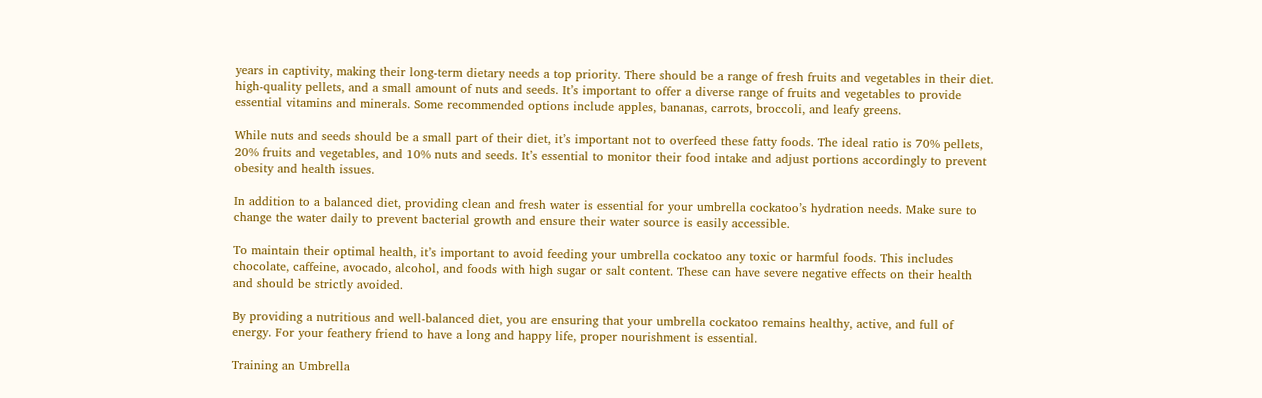years in captivity, making their long-term dietary needs a top priority. There should be a range of fresh fruits and vegetables in their diet. high-quality pellets, and a small amount of nuts and seeds. It’s important to offer a diverse range of fruits and vegetables to provide essential vitamins and minerals. Some recommended options include apples, bananas, carrots, broccoli, and leafy greens.

While nuts and seeds should be a small part of their diet, it’s important not to overfeed these fatty foods. The ideal ratio is 70% pellets, 20% fruits and vegetables, and 10% nuts and seeds. It’s essential to monitor their food intake and adjust portions accordingly to prevent obesity and health issues.

In addition to a balanced diet, providing clean and fresh water is essential for your umbrella cockatoo’s hydration needs. Make sure to change the water daily to prevent bacterial growth and ensure their water source is easily accessible.

To maintain their optimal health, it’s important to avoid feeding your umbrella cockatoo any toxic or harmful foods. This includes chocolate, caffeine, avocado, alcohol, and foods with high sugar or salt content. These can have severe negative effects on their health and should be strictly avoided.

By providing a nutritious and well-balanced diet, you are ensuring that your umbrella cockatoo remains healthy, active, and full of energy. For your feathery friend to have a long and happy life, proper nourishment is essential.

Training an Umbrella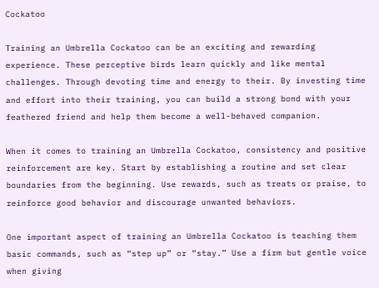Cockatoo

Training an Umbrella Cockatoo can be an exciting and rewarding experience. These perceptive birds learn quickly and like mental challenges. Through devoting time and energy to their. By investing time and effort into their training, you can build a strong bond with your feathered friend and help them become a well-behaved companion.

When it comes to training an Umbrella Cockatoo, consistency and positive reinforcement are key. Start by establishing a routine and set clear boundaries from the beginning. Use rewards, such as treats or praise, to reinforce good behavior and discourage unwanted behaviors.

One important aspect of training an Umbrella Cockatoo is teaching them basic commands, such as “step up” or “stay.” Use a firm but gentle voice when giving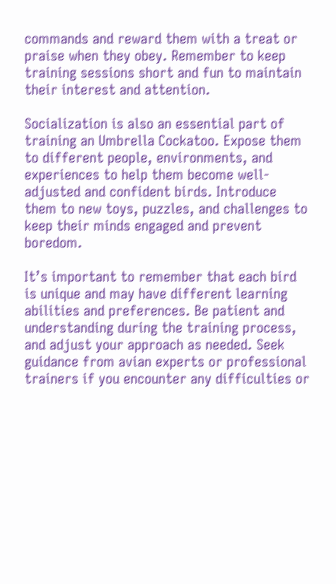commands and reward them with a treat or praise when they obey. Remember to keep training sessions short and fun to maintain their interest and attention.

Socialization is also an essential part of training an Umbrella Cockatoo. Expose them to different people, environments, and experiences to help them become well-adjusted and confident birds. Introduce them to new toys, puzzles, and challenges to keep their minds engaged and prevent boredom.

It’s important to remember that each bird is unique and may have different learning abilities and preferences. Be patient and understanding during the training process, and adjust your approach as needed. Seek guidance from avian experts or professional trainers if you encounter any difficulties or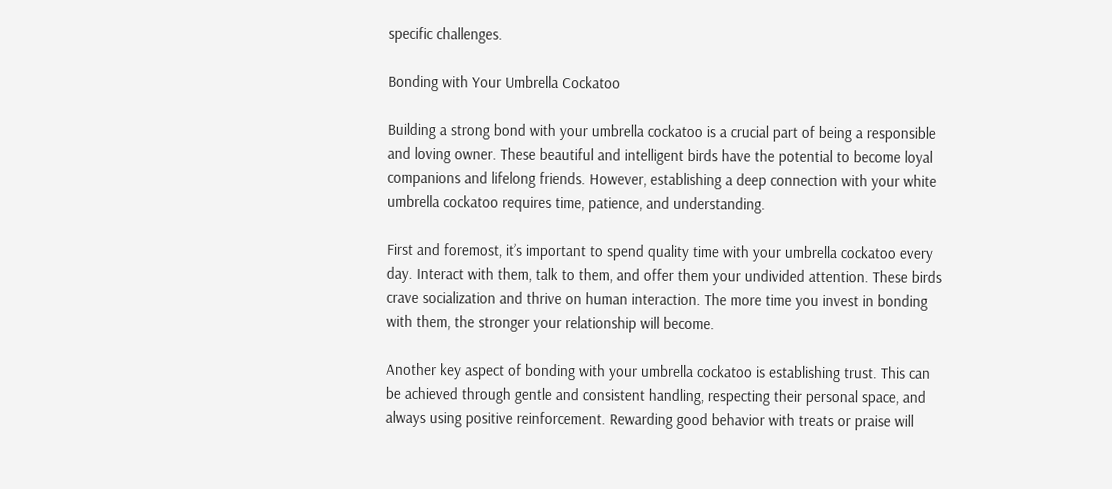specific challenges.

Bonding with Your Umbrella Cockatoo

Building a strong bond with your umbrella cockatoo is a crucial part of being a responsible and loving owner. These beautiful and intelligent birds have the potential to become loyal companions and lifelong friends. However, establishing a deep connection with your white umbrella cockatoo requires time, patience, and understanding.

First and foremost, it’s important to spend quality time with your umbrella cockatoo every day. Interact with them, talk to them, and offer them your undivided attention. These birds crave socialization and thrive on human interaction. The more time you invest in bonding with them, the stronger your relationship will become.

Another key aspect of bonding with your umbrella cockatoo is establishing trust. This can be achieved through gentle and consistent handling, respecting their personal space, and always using positive reinforcement. Rewarding good behavior with treats or praise will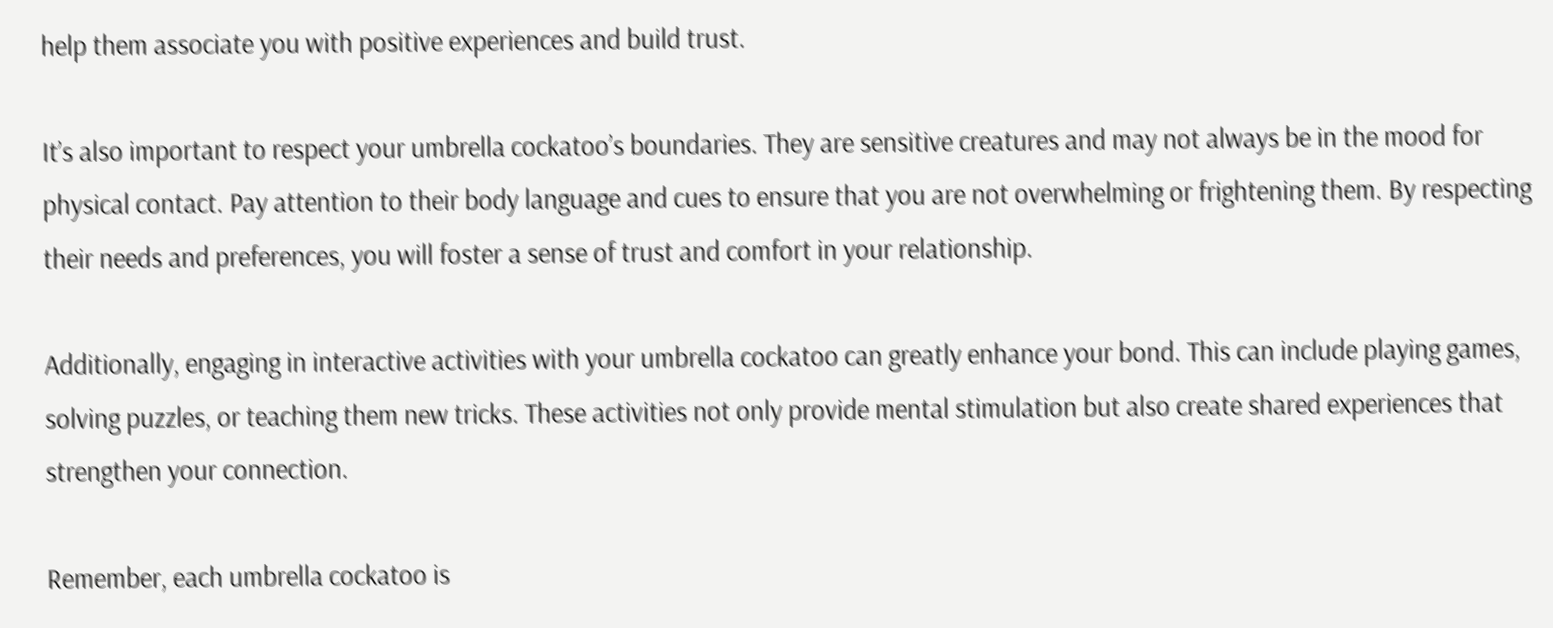help them associate you with positive experiences and build trust.

It’s also important to respect your umbrella cockatoo’s boundaries. They are sensitive creatures and may not always be in the mood for physical contact. Pay attention to their body language and cues to ensure that you are not overwhelming or frightening them. By respecting their needs and preferences, you will foster a sense of trust and comfort in your relationship.

Additionally, engaging in interactive activities with your umbrella cockatoo can greatly enhance your bond. This can include playing games, solving puzzles, or teaching them new tricks. These activities not only provide mental stimulation but also create shared experiences that strengthen your connection.

Remember, each umbrella cockatoo is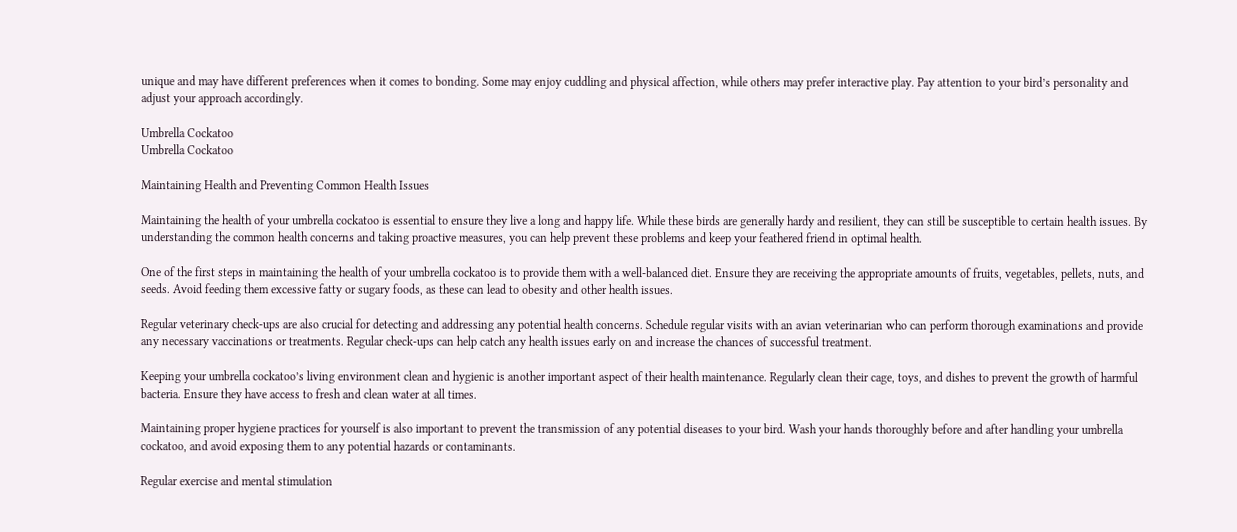unique and may have different preferences when it comes to bonding. Some may enjoy cuddling and physical affection, while others may prefer interactive play. Pay attention to your bird’s personality and adjust your approach accordingly.

Umbrella Cockatoo
Umbrella Cockatoo

Maintaining Health and Preventing Common Health Issues

Maintaining the health of your umbrella cockatoo is essential to ensure they live a long and happy life. While these birds are generally hardy and resilient, they can still be susceptible to certain health issues. By understanding the common health concerns and taking proactive measures, you can help prevent these problems and keep your feathered friend in optimal health.

One of the first steps in maintaining the health of your umbrella cockatoo is to provide them with a well-balanced diet. Ensure they are receiving the appropriate amounts of fruits, vegetables, pellets, nuts, and seeds. Avoid feeding them excessive fatty or sugary foods, as these can lead to obesity and other health issues.

Regular veterinary check-ups are also crucial for detecting and addressing any potential health concerns. Schedule regular visits with an avian veterinarian who can perform thorough examinations and provide any necessary vaccinations or treatments. Regular check-ups can help catch any health issues early on and increase the chances of successful treatment.

Keeping your umbrella cockatoo’s living environment clean and hygienic is another important aspect of their health maintenance. Regularly clean their cage, toys, and dishes to prevent the growth of harmful bacteria. Ensure they have access to fresh and clean water at all times.

Maintaining proper hygiene practices for yourself is also important to prevent the transmission of any potential diseases to your bird. Wash your hands thoroughly before and after handling your umbrella cockatoo, and avoid exposing them to any potential hazards or contaminants.

Regular exercise and mental stimulation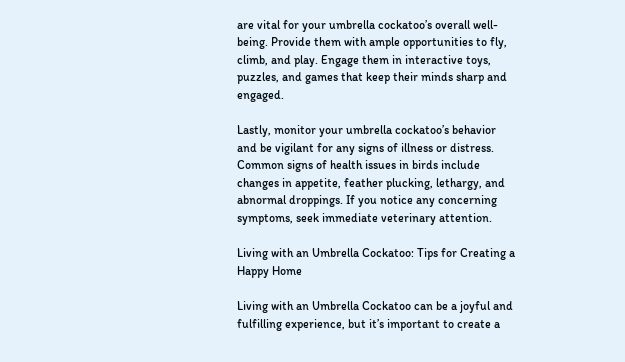are vital for your umbrella cockatoo’s overall well-being. Provide them with ample opportunities to fly, climb, and play. Engage them in interactive toys, puzzles, and games that keep their minds sharp and engaged.

Lastly, monitor your umbrella cockatoo’s behavior and be vigilant for any signs of illness or distress. Common signs of health issues in birds include changes in appetite, feather plucking, lethargy, and abnormal droppings. If you notice any concerning symptoms, seek immediate veterinary attention.

Living with an Umbrella Cockatoo: Tips for Creating a Happy Home

Living with an Umbrella Cockatoo can be a joyful and fulfilling experience, but it’s important to create a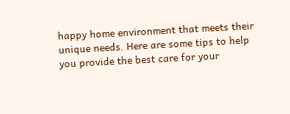happy home environment that meets their unique needs. Here are some tips to help you provide the best care for your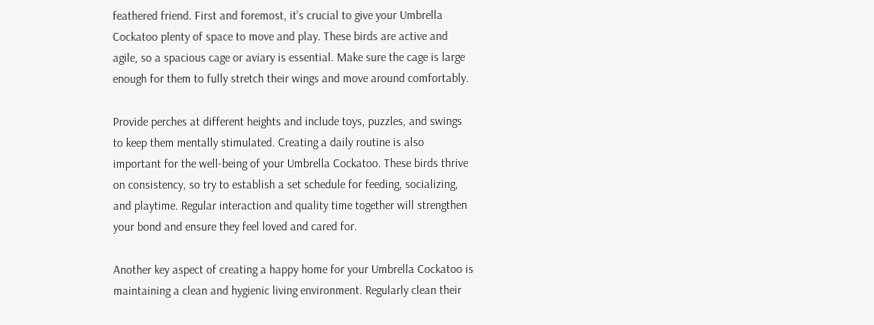feathered friend. First and foremost, it’s crucial to give your Umbrella Cockatoo plenty of space to move and play. These birds are active and agile, so a spacious cage or aviary is essential. Make sure the cage is large enough for them to fully stretch their wings and move around comfortably.

Provide perches at different heights and include toys, puzzles, and swings to keep them mentally stimulated. Creating a daily routine is also important for the well-being of your Umbrella Cockatoo. These birds thrive on consistency, so try to establish a set schedule for feeding, socializing, and playtime. Regular interaction and quality time together will strengthen your bond and ensure they feel loved and cared for.

Another key aspect of creating a happy home for your Umbrella Cockatoo is maintaining a clean and hygienic living environment. Regularly clean their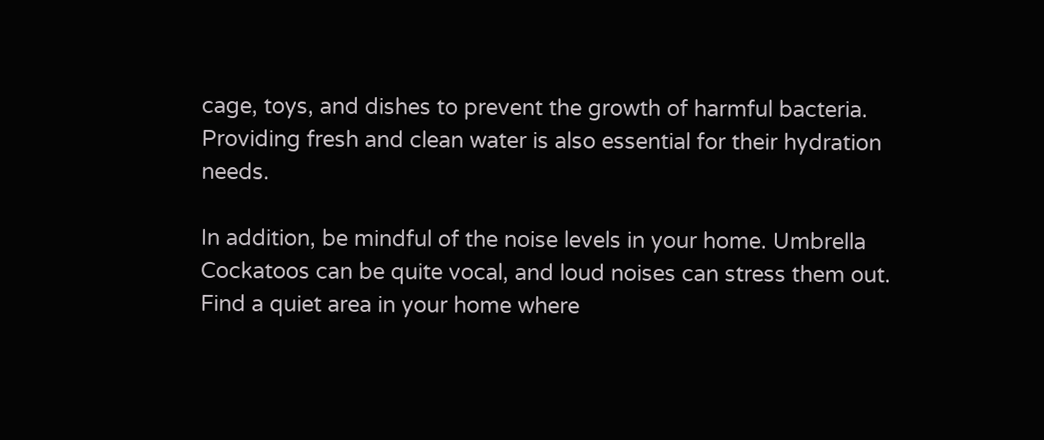cage, toys, and dishes to prevent the growth of harmful bacteria. Providing fresh and clean water is also essential for their hydration needs.

In addition, be mindful of the noise levels in your home. Umbrella Cockatoos can be quite vocal, and loud noises can stress them out. Find a quiet area in your home where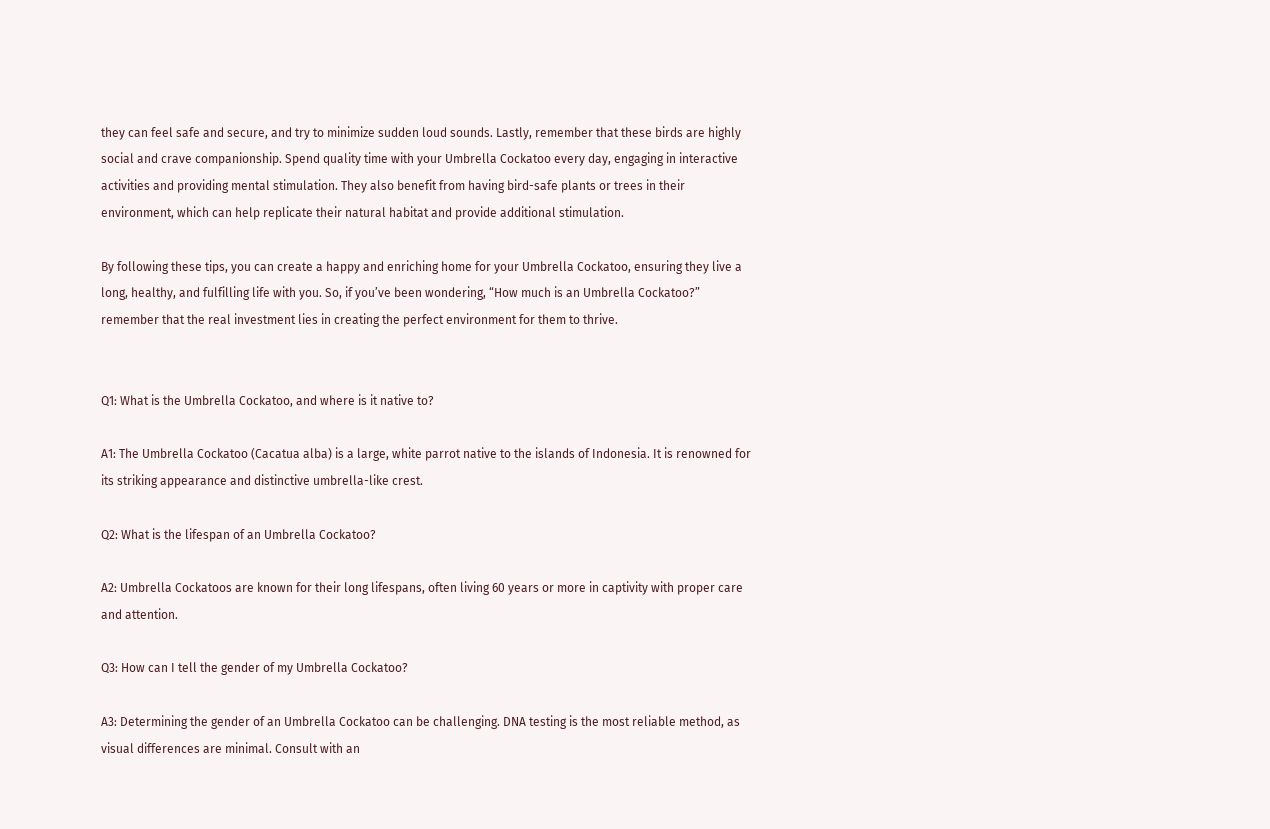they can feel safe and secure, and try to minimize sudden loud sounds. Lastly, remember that these birds are highly social and crave companionship. Spend quality time with your Umbrella Cockatoo every day, engaging in interactive activities and providing mental stimulation. They also benefit from having bird-safe plants or trees in their environment, which can help replicate their natural habitat and provide additional stimulation.

By following these tips, you can create a happy and enriching home for your Umbrella Cockatoo, ensuring they live a long, healthy, and fulfilling life with you. So, if you’ve been wondering, “How much is an Umbrella Cockatoo?” remember that the real investment lies in creating the perfect environment for them to thrive.


Q1: What is the Umbrella Cockatoo, and where is it native to?

A1: The Umbrella Cockatoo (Cacatua alba) is a large, white parrot native to the islands of Indonesia. It is renowned for its striking appearance and distinctive umbrella-like crest.

Q2: What is the lifespan of an Umbrella Cockatoo?

A2: Umbrella Cockatoos are known for their long lifespans, often living 60 years or more in captivity with proper care and attention.

Q3: How can I tell the gender of my Umbrella Cockatoo?

A3: Determining the gender of an Umbrella Cockatoo can be challenging. DNA testing is the most reliable method, as visual differences are minimal. Consult with an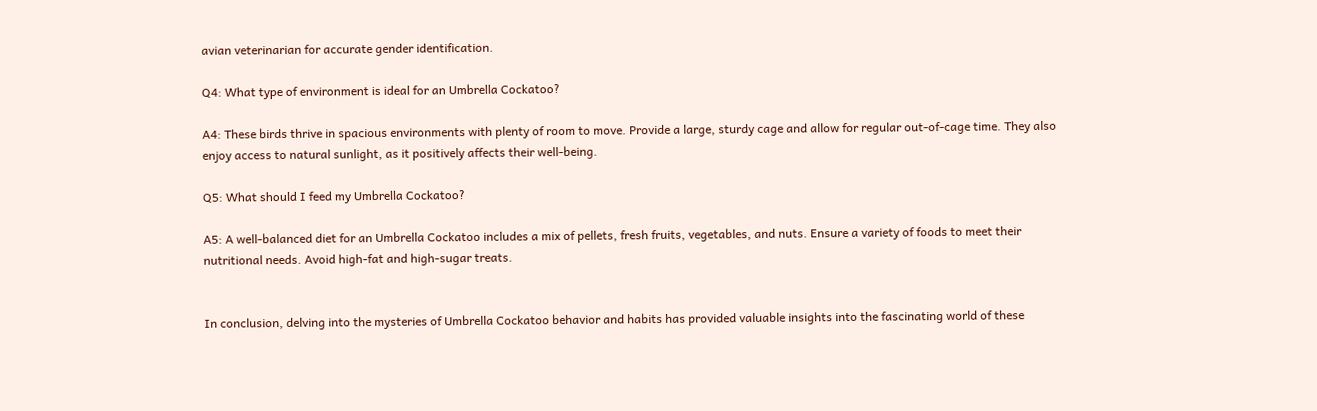avian veterinarian for accurate gender identification.

Q4: What type of environment is ideal for an Umbrella Cockatoo?

A4: These birds thrive in spacious environments with plenty of room to move. Provide a large, sturdy cage and allow for regular out-of-cage time. They also enjoy access to natural sunlight, as it positively affects their well-being.

Q5: What should I feed my Umbrella Cockatoo?

A5: A well-balanced diet for an Umbrella Cockatoo includes a mix of pellets, fresh fruits, vegetables, and nuts. Ensure a variety of foods to meet their nutritional needs. Avoid high-fat and high-sugar treats.


In conclusion, delving into the mysteries of Umbrella Cockatoo behavior and habits has provided valuable insights into the fascinating world of these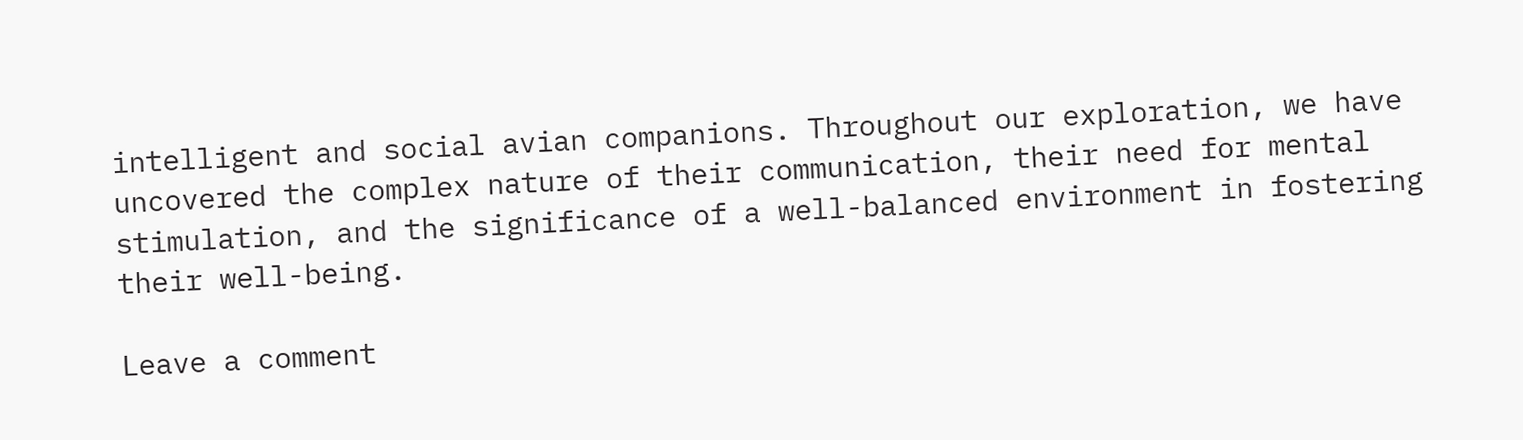intelligent and social avian companions. Throughout our exploration, we have uncovered the complex nature of their communication, their need for mental stimulation, and the significance of a well-balanced environment in fostering their well-being.

Leave a comment